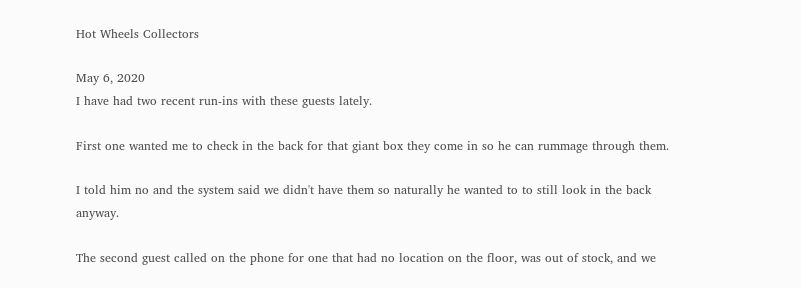Hot Wheels Collectors

May 6, 2020
I have had two recent run-ins with these guests lately.

First one wanted me to check in the back for that giant box they come in so he can rummage through them.

I told him no and the system said we didn't have them so naturally he wanted to to still look in the back anyway.

The second guest called on the phone for one that had no location on the floor, was out of stock, and we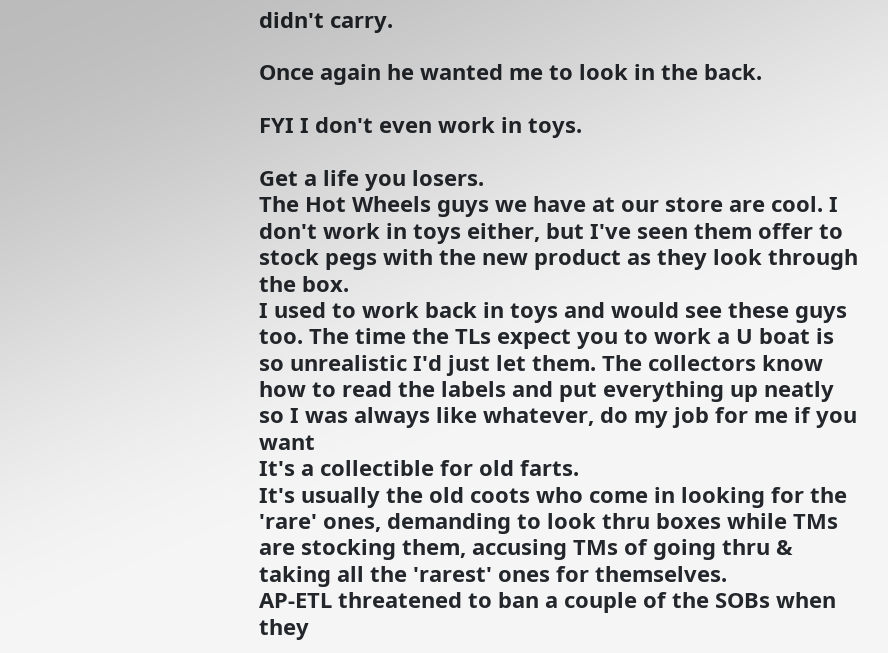didn't carry.

Once again he wanted me to look in the back.

FYI I don't even work in toys.

Get a life you losers.
The Hot Wheels guys we have at our store are cool. I don't work in toys either, but I've seen them offer to stock pegs with the new product as they look through the box.
I used to work back in toys and would see these guys too. The time the TLs expect you to work a U boat is so unrealistic I'd just let them. The collectors know how to read the labels and put everything up neatly so I was always like whatever, do my job for me if you want
It's a collectible for old farts.
It's usually the old coots who come in looking for the 'rare' ones, demanding to look thru boxes while TMs are stocking them, accusing TMs of going thru & taking all the 'rarest' ones for themselves.
AP-ETL threatened to ban a couple of the SOBs when they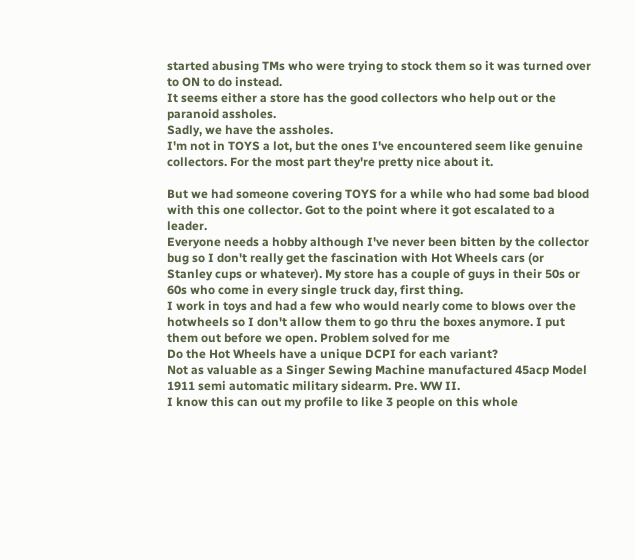started abusing TMs who were trying to stock them so it was turned over to ON to do instead.
It seems either a store has the good collectors who help out or the paranoid assholes.
Sadly, we have the assholes.
I'm not in TOYS a lot, but the ones I've encountered seem like genuine collectors. For the most part they're pretty nice about it.

But we had someone covering TOYS for a while who had some bad blood with this one collector. Got to the point where it got escalated to a leader.
Everyone needs a hobby although I've never been bitten by the collector bug so I don't really get the fascination with Hot Wheels cars (or Stanley cups or whatever). My store has a couple of guys in their 50s or 60s who come in every single truck day, first thing.
I work in toys and had a few who would nearly come to blows over the hotwheels so I don't allow them to go thru the boxes anymore. I put them out before we open. Problem solved for me
Do the Hot Wheels have a unique DCPI for each variant?
Not as valuable as a Singer Sewing Machine manufactured 45acp Model 1911 semi automatic military sidearm. Pre. WW II.
I know this can out my profile to like 3 people on this whole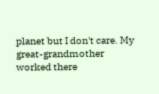planet but I don't care. My great-grandmother worked there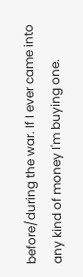before/during the war. If I ever came into any kind of money I'm buying one.